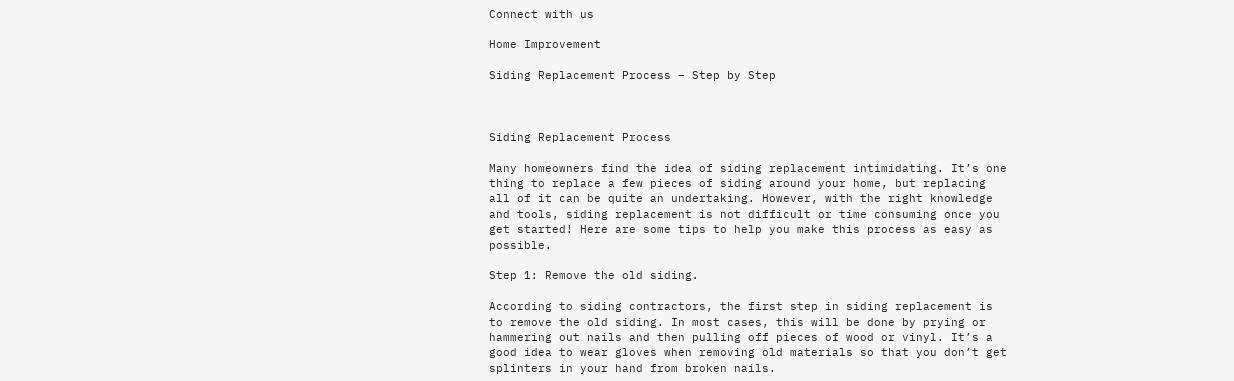Connect with us

Home Improvement

Siding Replacement Process – Step by Step



Siding Replacement Process

Many homeowners find the idea of siding replacement intimidating. It’s one thing to replace a few pieces of siding around your home, but replacing all of it can be quite an undertaking. However, with the right knowledge and tools, siding replacement is not difficult or time consuming once you get started! Here are some tips to help you make this process as easy as possible.

Step 1: Remove the old siding.

According to siding contractors, the first step in siding replacement is to remove the old siding. In most cases, this will be done by prying or hammering out nails and then pulling off pieces of wood or vinyl. It’s a good idea to wear gloves when removing old materials so that you don’t get splinters in your hand from broken nails.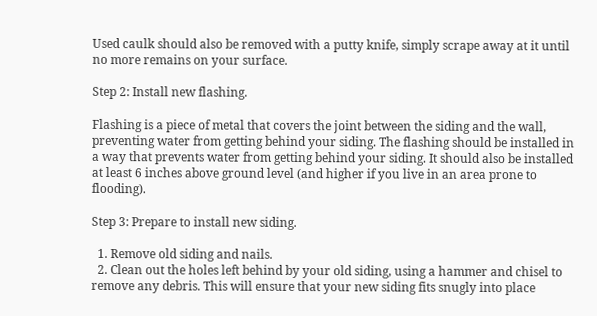Used caulk should also be removed with a putty knife, simply scrape away at it until no more remains on your surface.

Step 2: Install new flashing.

Flashing is a piece of metal that covers the joint between the siding and the wall, preventing water from getting behind your siding. The flashing should be installed in a way that prevents water from getting behind your siding. It should also be installed at least 6 inches above ground level (and higher if you live in an area prone to flooding).

Step 3: Prepare to install new siding.

  1. Remove old siding and nails.
  2. Clean out the holes left behind by your old siding, using a hammer and chisel to remove any debris. This will ensure that your new siding fits snugly into place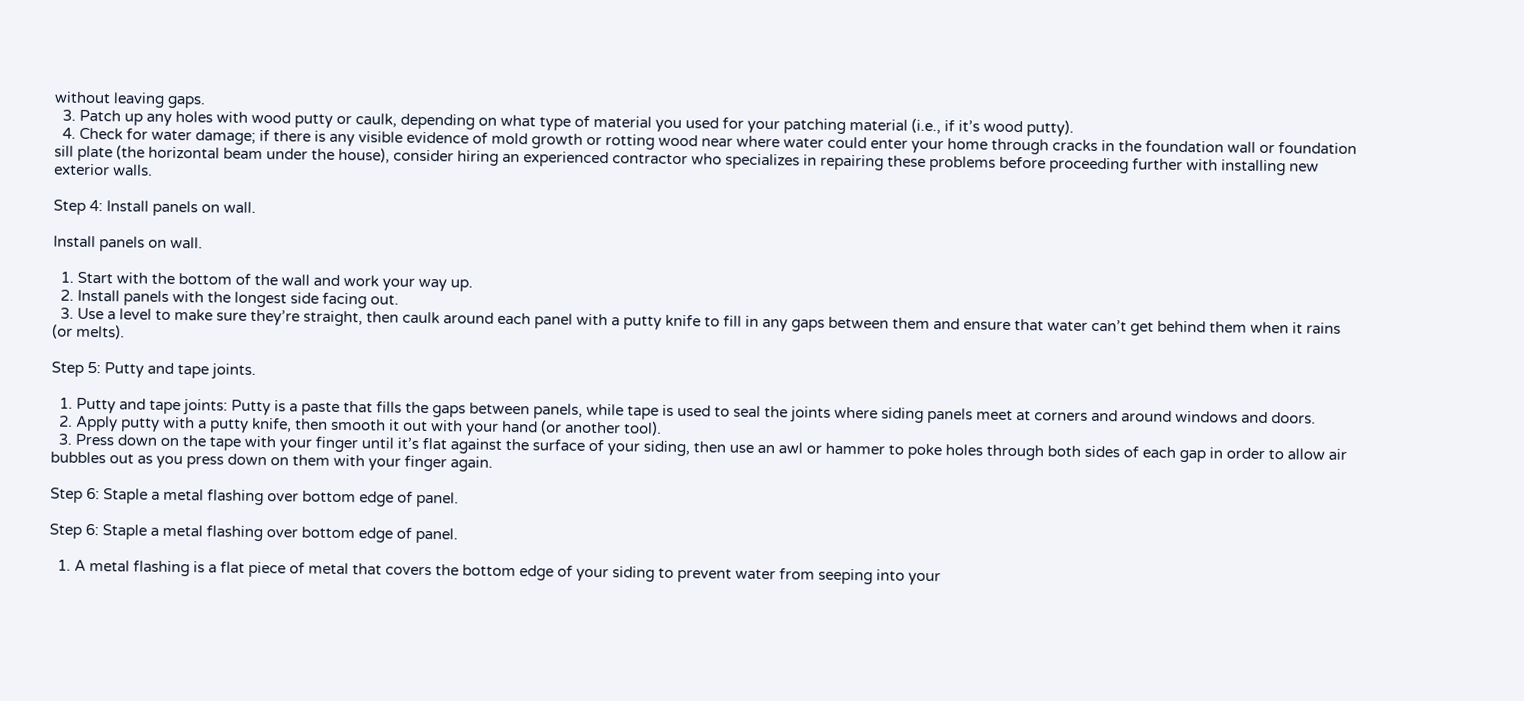without leaving gaps.
  3. Patch up any holes with wood putty or caulk, depending on what type of material you used for your patching material (i.e., if it’s wood putty).
  4. Check for water damage; if there is any visible evidence of mold growth or rotting wood near where water could enter your home through cracks in the foundation wall or foundation sill plate (the horizontal beam under the house), consider hiring an experienced contractor who specializes in repairing these problems before proceeding further with installing new exterior walls.

Step 4: Install panels on wall.

Install panels on wall.

  1. Start with the bottom of the wall and work your way up.
  2. Install panels with the longest side facing out.
  3. Use a level to make sure they’re straight, then caulk around each panel with a putty knife to fill in any gaps between them and ensure that water can’t get behind them when it rains (or melts).

Step 5: Putty and tape joints.

  1. Putty and tape joints: Putty is a paste that fills the gaps between panels, while tape is used to seal the joints where siding panels meet at corners and around windows and doors.
  2. Apply putty with a putty knife, then smooth it out with your hand (or another tool).
  3. Press down on the tape with your finger until it’s flat against the surface of your siding, then use an awl or hammer to poke holes through both sides of each gap in order to allow air bubbles out as you press down on them with your finger again.

Step 6: Staple a metal flashing over bottom edge of panel.

Step 6: Staple a metal flashing over bottom edge of panel.

  1. A metal flashing is a flat piece of metal that covers the bottom edge of your siding to prevent water from seeping into your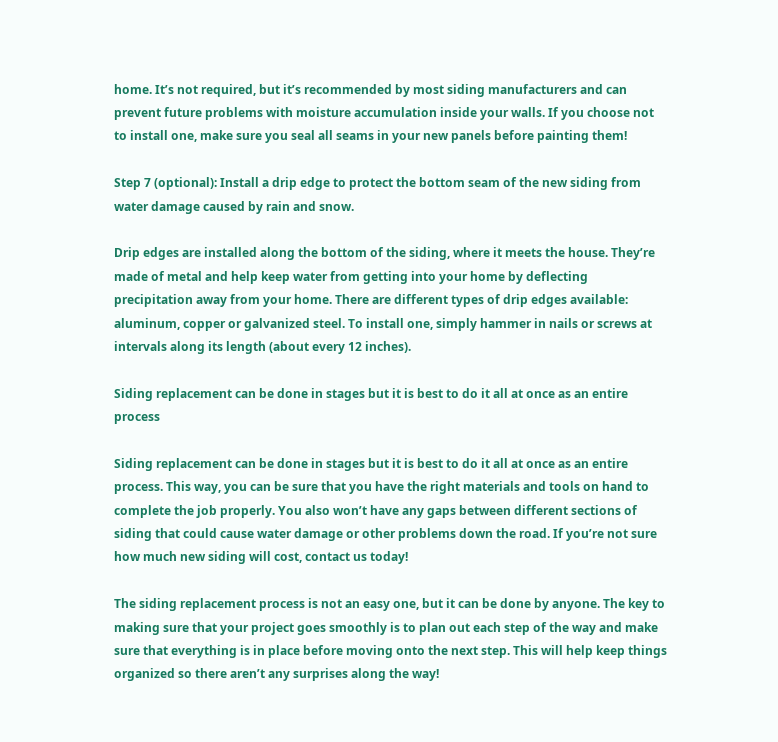home. It’s not required, but it’s recommended by most siding manufacturers and can prevent future problems with moisture accumulation inside your walls. If you choose not to install one, make sure you seal all seams in your new panels before painting them!

Step 7 (optional): Install a drip edge to protect the bottom seam of the new siding from water damage caused by rain and snow.

Drip edges are installed along the bottom of the siding, where it meets the house. They’re made of metal and help keep water from getting into your home by deflecting precipitation away from your home. There are different types of drip edges available: aluminum, copper or galvanized steel. To install one, simply hammer in nails or screws at intervals along its length (about every 12 inches).

Siding replacement can be done in stages but it is best to do it all at once as an entire process

Siding replacement can be done in stages but it is best to do it all at once as an entire process. This way, you can be sure that you have the right materials and tools on hand to complete the job properly. You also won’t have any gaps between different sections of siding that could cause water damage or other problems down the road. If you’re not sure how much new siding will cost, contact us today!

The siding replacement process is not an easy one, but it can be done by anyone. The key to making sure that your project goes smoothly is to plan out each step of the way and make sure that everything is in place before moving onto the next step. This will help keep things organized so there aren’t any surprises along the way!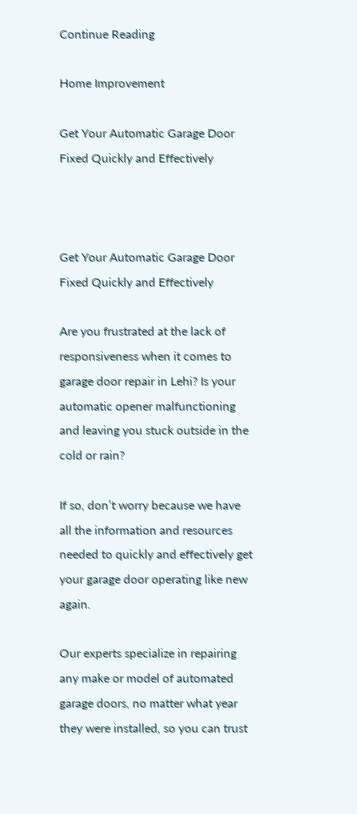Continue Reading

Home Improvement

Get Your Automatic Garage Door Fixed Quickly and Effectively



Get Your Automatic Garage Door Fixed Quickly and Effectively

Are you frustrated at the lack of responsiveness when it comes to garage door repair in Lehi? Is your automatic opener malfunctioning and leaving you stuck outside in the cold or rain?

If so, don’t worry because we have all the information and resources needed to quickly and effectively get your garage door operating like new again.

Our experts specialize in repairing any make or model of automated garage doors, no matter what year they were installed, so you can trust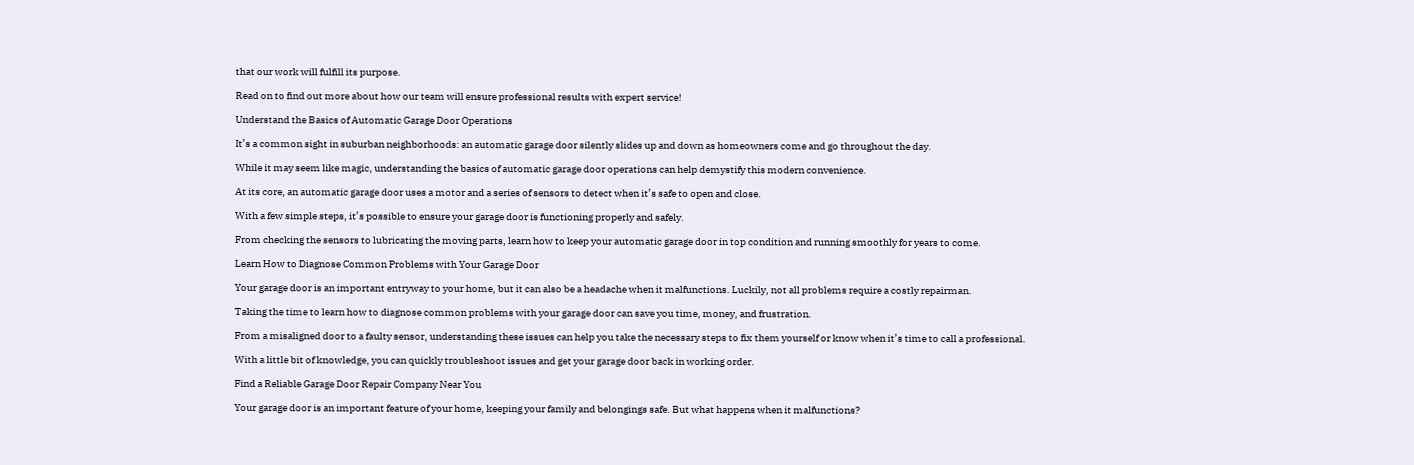that our work will fulfill its purpose.

Read on to find out more about how our team will ensure professional results with expert service!

Understand the Basics of Automatic Garage Door Operations

It’s a common sight in suburban neighborhoods: an automatic garage door silently slides up and down as homeowners come and go throughout the day.

While it may seem like magic, understanding the basics of automatic garage door operations can help demystify this modern convenience.

At its core, an automatic garage door uses a motor and a series of sensors to detect when it’s safe to open and close.

With a few simple steps, it’s possible to ensure your garage door is functioning properly and safely.

From checking the sensors to lubricating the moving parts, learn how to keep your automatic garage door in top condition and running smoothly for years to come.

Learn How to Diagnose Common Problems with Your Garage Door

Your garage door is an important entryway to your home, but it can also be a headache when it malfunctions. Luckily, not all problems require a costly repairman.

Taking the time to learn how to diagnose common problems with your garage door can save you time, money, and frustration.

From a misaligned door to a faulty sensor, understanding these issues can help you take the necessary steps to fix them yourself or know when it’s time to call a professional.

With a little bit of knowledge, you can quickly troubleshoot issues and get your garage door back in working order.

Find a Reliable Garage Door Repair Company Near You

Your garage door is an important feature of your home, keeping your family and belongings safe. But what happens when it malfunctions?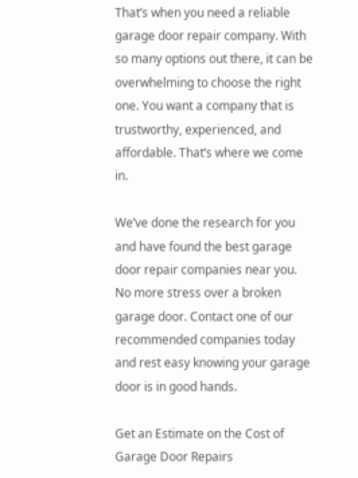That’s when you need a reliable garage door repair company. With so many options out there, it can be overwhelming to choose the right one. You want a company that is trustworthy, experienced, and affordable. That’s where we come in.

We’ve done the research for you and have found the best garage door repair companies near you. No more stress over a broken garage door. Contact one of our recommended companies today and rest easy knowing your garage door is in good hands.

Get an Estimate on the Cost of Garage Door Repairs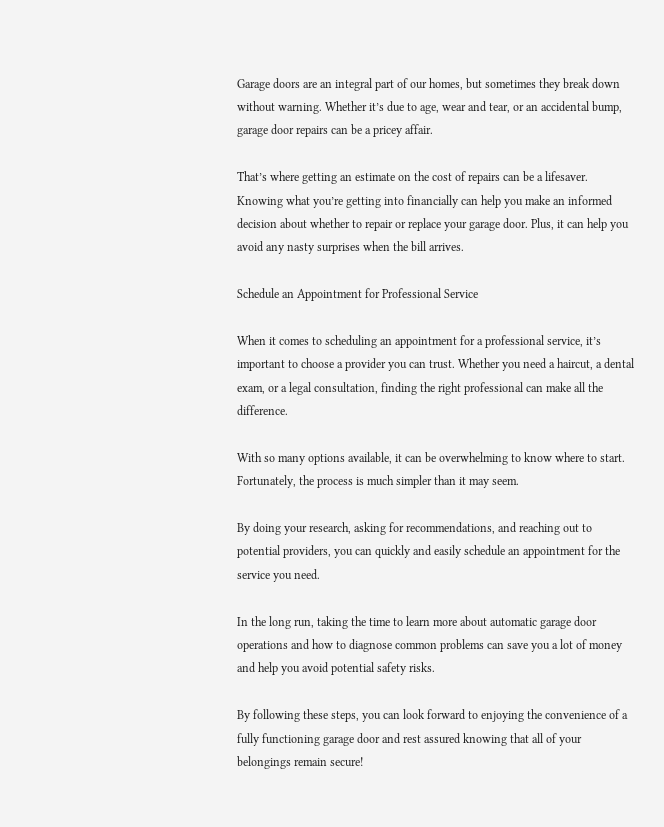Garage doors are an integral part of our homes, but sometimes they break down without warning. Whether it’s due to age, wear and tear, or an accidental bump, garage door repairs can be a pricey affair.

That’s where getting an estimate on the cost of repairs can be a lifesaver. Knowing what you’re getting into financially can help you make an informed decision about whether to repair or replace your garage door. Plus, it can help you avoid any nasty surprises when the bill arrives.

Schedule an Appointment for Professional Service

When it comes to scheduling an appointment for a professional service, it’s important to choose a provider you can trust. Whether you need a haircut, a dental exam, or a legal consultation, finding the right professional can make all the difference.

With so many options available, it can be overwhelming to know where to start. Fortunately, the process is much simpler than it may seem.

By doing your research, asking for recommendations, and reaching out to potential providers, you can quickly and easily schedule an appointment for the service you need.

In the long run, taking the time to learn more about automatic garage door operations and how to diagnose common problems can save you a lot of money and help you avoid potential safety risks.

By following these steps, you can look forward to enjoying the convenience of a fully functioning garage door and rest assured knowing that all of your belongings remain secure!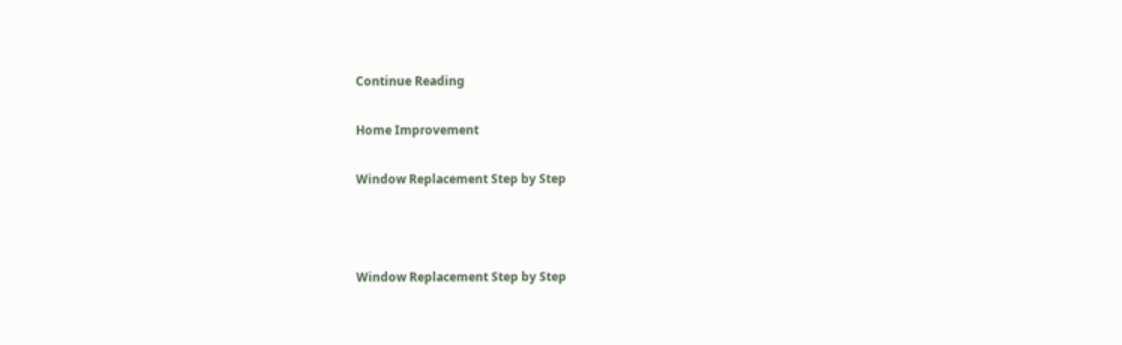Continue Reading

Home Improvement

Window Replacement Step by Step



Window Replacement Step by Step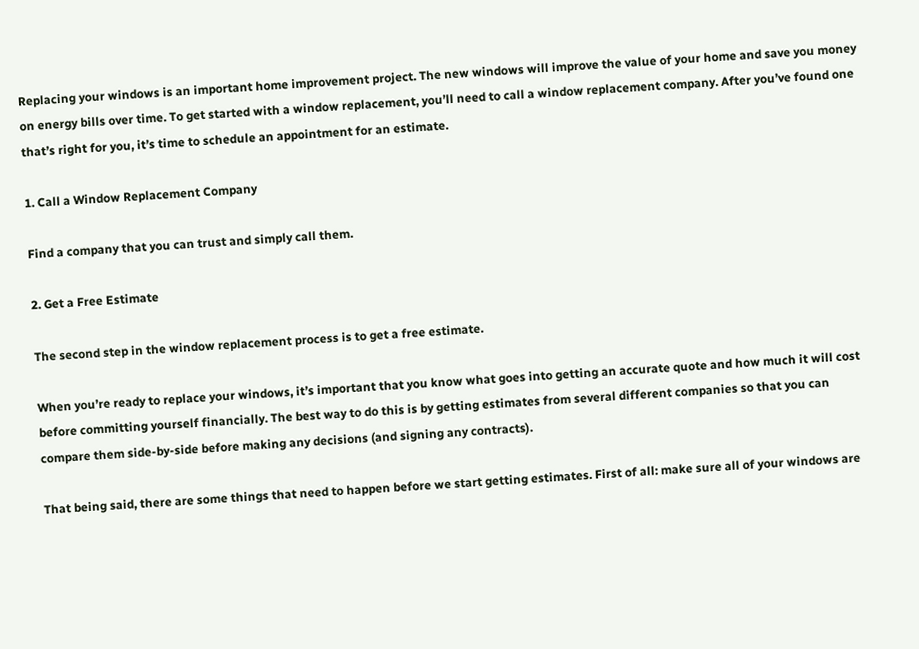Replacing your windows is an important home improvement project. The new windows will improve the value of your home and save you money on energy bills over time. To get started with a window replacement, you’ll need to call a window replacement company. After you’ve found one that’s right for you, it’s time to schedule an appointment for an estimate.

1. Call a Window Replacement Company

Find a company that you can trust and simply call them.

2. Get a Free Estimate

The second step in the window replacement process is to get a free estimate.

When you’re ready to replace your windows, it’s important that you know what goes into getting an accurate quote and how much it will cost before committing yourself financially. The best way to do this is by getting estimates from several different companies so that you can compare them side-by-side before making any decisions (and signing any contracts).

That being said, there are some things that need to happen before we start getting estimates. First of all: make sure all of your windows are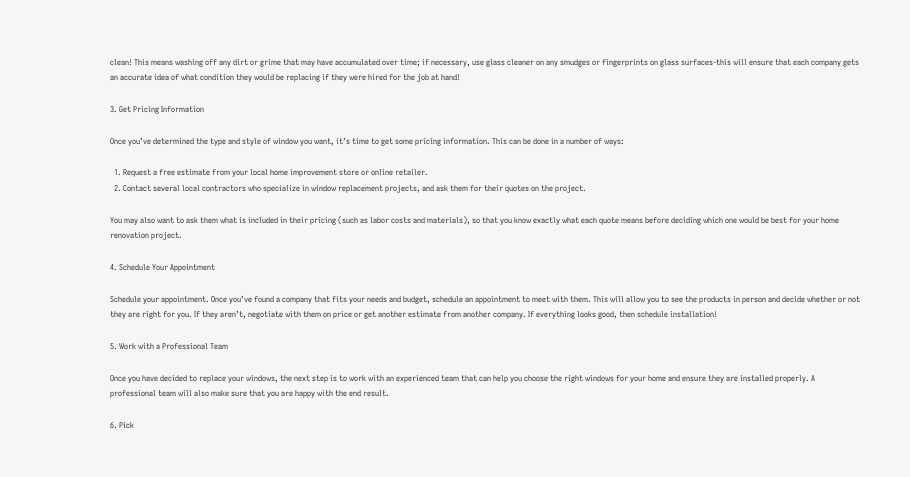clean! This means washing off any dirt or grime that may have accumulated over time; if necessary, use glass cleaner on any smudges or fingerprints on glass surfaces-this will ensure that each company gets an accurate idea of what condition they would be replacing if they were hired for the job at hand!

3. Get Pricing Information

Once you’ve determined the type and style of window you want, it’s time to get some pricing information. This can be done in a number of ways:

  1. Request a free estimate from your local home improvement store or online retailer.
  2. Contact several local contractors who specialize in window replacement projects, and ask them for their quotes on the project.

You may also want to ask them what is included in their pricing (such as labor costs and materials), so that you know exactly what each quote means before deciding which one would be best for your home renovation project.

4. Schedule Your Appointment

Schedule your appointment. Once you’ve found a company that fits your needs and budget, schedule an appointment to meet with them. This will allow you to see the products in person and decide whether or not they are right for you. If they aren’t, negotiate with them on price or get another estimate from another company. If everything looks good, then schedule installation!

5. Work with a Professional Team

Once you have decided to replace your windows, the next step is to work with an experienced team that can help you choose the right windows for your home and ensure they are installed properly. A professional team will also make sure that you are happy with the end result.

6. Pick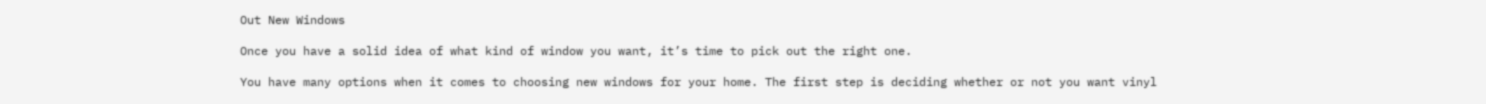Out New Windows

Once you have a solid idea of what kind of window you want, it’s time to pick out the right one.

You have many options when it comes to choosing new windows for your home. The first step is deciding whether or not you want vinyl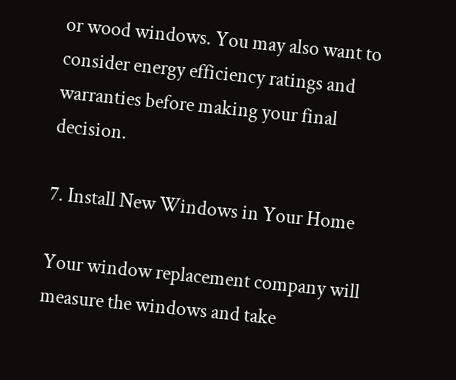or wood windows. You may also want to consider energy efficiency ratings and warranties before making your final decision.

7. Install New Windows in Your Home

Your window replacement company will measure the windows and take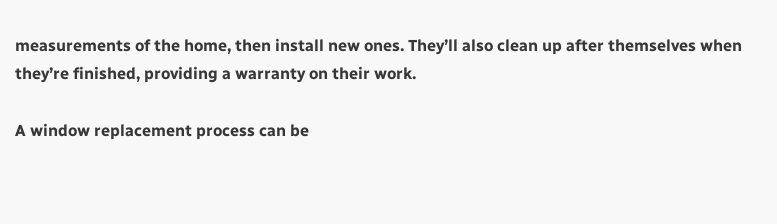measurements of the home, then install new ones. They’ll also clean up after themselves when they’re finished, providing a warranty on their work.

A window replacement process can be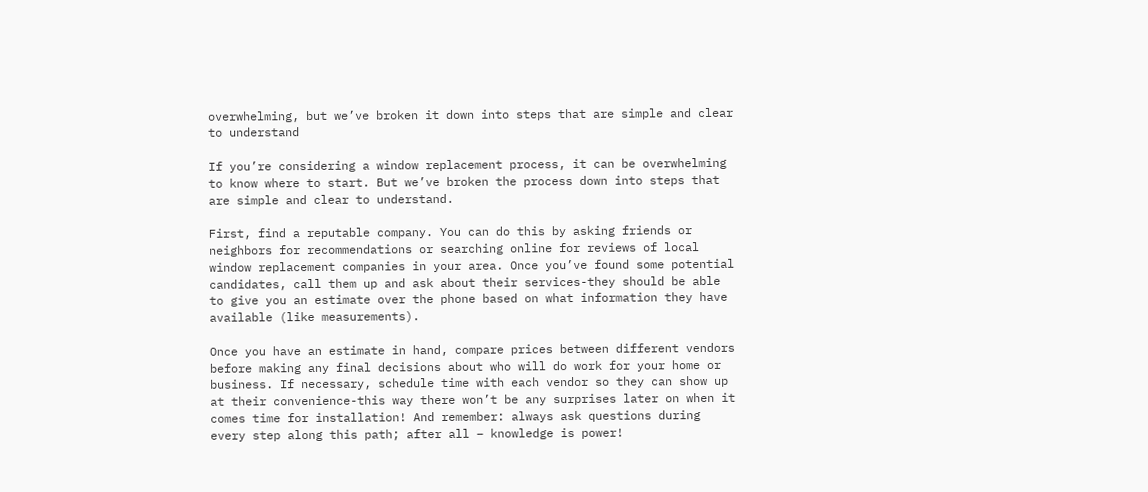overwhelming, but we’ve broken it down into steps that are simple and clear to understand

If you’re considering a window replacement process, it can be overwhelming to know where to start. But we’ve broken the process down into steps that are simple and clear to understand.

First, find a reputable company. You can do this by asking friends or neighbors for recommendations or searching online for reviews of local window replacement companies in your area. Once you’ve found some potential candidates, call them up and ask about their services-they should be able to give you an estimate over the phone based on what information they have available (like measurements).

Once you have an estimate in hand, compare prices between different vendors before making any final decisions about who will do work for your home or business. If necessary, schedule time with each vendor so they can show up at their convenience-this way there won’t be any surprises later on when it comes time for installation! And remember: always ask questions during every step along this path; after all – knowledge is power!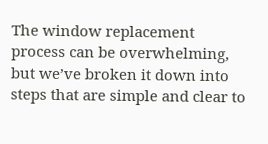The window replacement process can be overwhelming, but we’ve broken it down into steps that are simple and clear to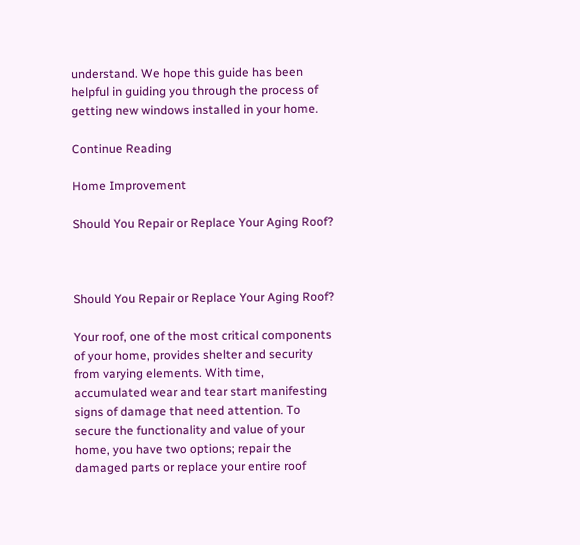understand. We hope this guide has been helpful in guiding you through the process of getting new windows installed in your home.

Continue Reading

Home Improvement

Should You Repair or Replace Your Aging Roof?



Should You Repair or Replace Your Aging Roof?

Your roof, one of the most critical components of your home, provides shelter and security from varying elements. With time, accumulated wear and tear start manifesting signs of damage that need attention. To secure the functionality and value of your home, you have two options; repair the damaged parts or replace your entire roof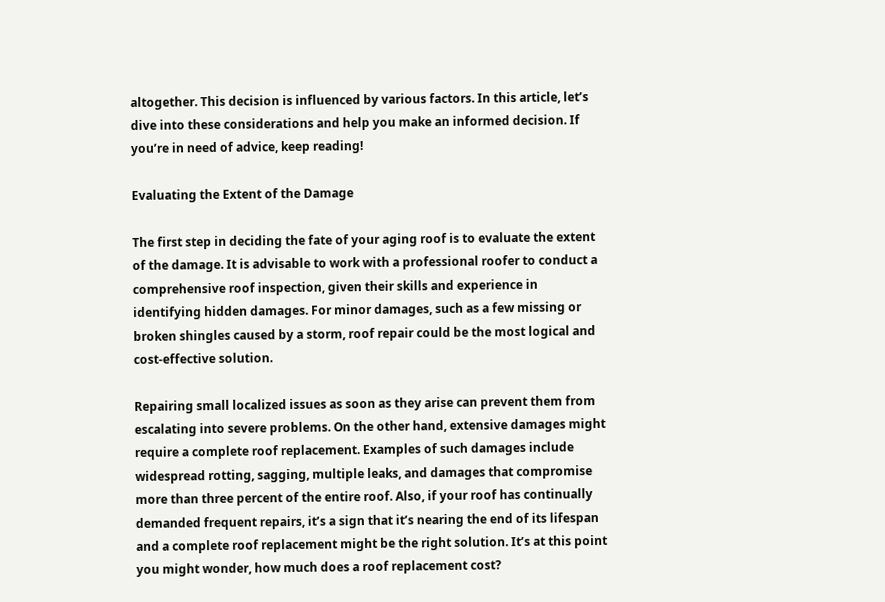altogether. This decision is influenced by various factors. In this article, let’s dive into these considerations and help you make an informed decision. If you’re in need of advice, keep reading!

Evaluating the Extent of the Damage

The first step in deciding the fate of your aging roof is to evaluate the extent of the damage. It is advisable to work with a professional roofer to conduct a comprehensive roof inspection, given their skills and experience in identifying hidden damages. For minor damages, such as a few missing or broken shingles caused by a storm, roof repair could be the most logical and cost-effective solution.

Repairing small localized issues as soon as they arise can prevent them from escalating into severe problems. On the other hand, extensive damages might require a complete roof replacement. Examples of such damages include widespread rotting, sagging, multiple leaks, and damages that compromise more than three percent of the entire roof. Also, if your roof has continually demanded frequent repairs, it’s a sign that it’s nearing the end of its lifespan and a complete roof replacement might be the right solution. It’s at this point you might wonder, how much does a roof replacement cost?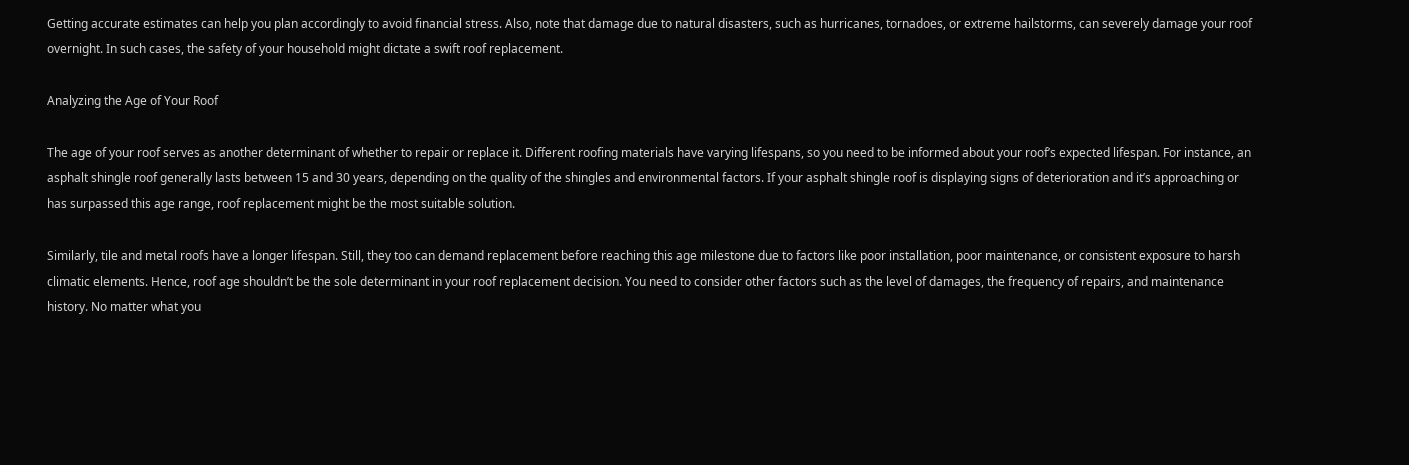Getting accurate estimates can help you plan accordingly to avoid financial stress. Also, note that damage due to natural disasters, such as hurricanes, tornadoes, or extreme hailstorms, can severely damage your roof overnight. In such cases, the safety of your household might dictate a swift roof replacement.

Analyzing the Age of Your Roof

The age of your roof serves as another determinant of whether to repair or replace it. Different roofing materials have varying lifespans, so you need to be informed about your roof’s expected lifespan. For instance, an asphalt shingle roof generally lasts between 15 and 30 years, depending on the quality of the shingles and environmental factors. If your asphalt shingle roof is displaying signs of deterioration and it’s approaching or has surpassed this age range, roof replacement might be the most suitable solution.

Similarly, tile and metal roofs have a longer lifespan. Still, they too can demand replacement before reaching this age milestone due to factors like poor installation, poor maintenance, or consistent exposure to harsh climatic elements. Hence, roof age shouldn’t be the sole determinant in your roof replacement decision. You need to consider other factors such as the level of damages, the frequency of repairs, and maintenance history. No matter what you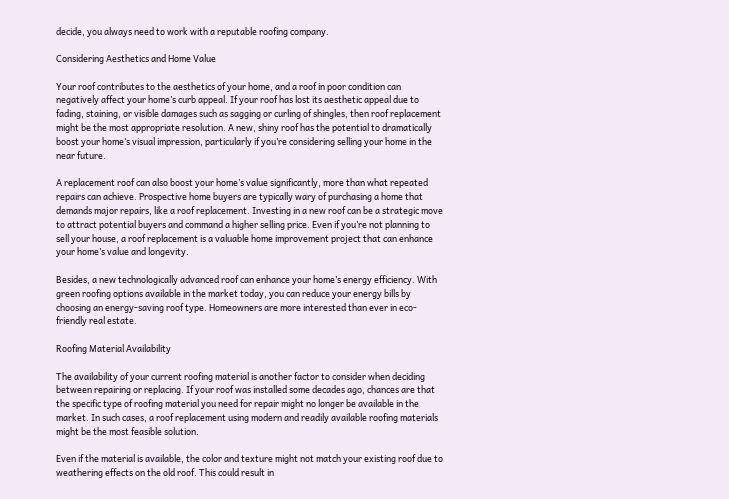decide, you always need to work with a reputable roofing company.

Considering Aesthetics and Home Value

Your roof contributes to the aesthetics of your home, and a roof in poor condition can negatively affect your home’s curb appeal. If your roof has lost its aesthetic appeal due to fading, staining, or visible damages such as sagging or curling of shingles, then roof replacement might be the most appropriate resolution. A new, shiny roof has the potential to dramatically boost your home’s visual impression, particularly if you’re considering selling your home in the near future.

A replacement roof can also boost your home’s value significantly, more than what repeated repairs can achieve. Prospective home buyers are typically wary of purchasing a home that demands major repairs, like a roof replacement. Investing in a new roof can be a strategic move to attract potential buyers and command a higher selling price. Even if you’re not planning to sell your house, a roof replacement is a valuable home improvement project that can enhance your home’s value and longevity.

Besides, a new technologically advanced roof can enhance your home’s energy efficiency. With green roofing options available in the market today, you can reduce your energy bills by choosing an energy-saving roof type. Homeowners are more interested than ever in eco-friendly real estate.

Roofing Material Availability

The availability of your current roofing material is another factor to consider when deciding between repairing or replacing. If your roof was installed some decades ago, chances are that the specific type of roofing material you need for repair might no longer be available in the market. In such cases, a roof replacement using modern and readily available roofing materials might be the most feasible solution.

Even if the material is available, the color and texture might not match your existing roof due to weathering effects on the old roof. This could result in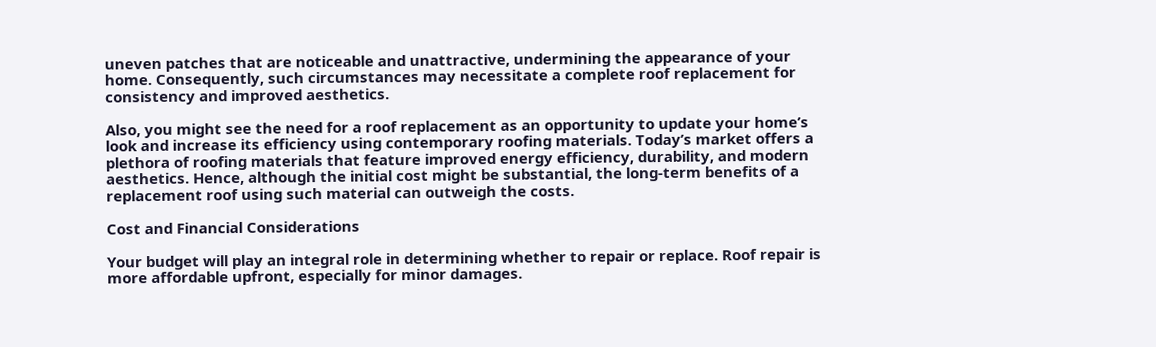uneven patches that are noticeable and unattractive, undermining the appearance of your home. Consequently, such circumstances may necessitate a complete roof replacement for consistency and improved aesthetics.

Also, you might see the need for a roof replacement as an opportunity to update your home’s look and increase its efficiency using contemporary roofing materials. Today’s market offers a plethora of roofing materials that feature improved energy efficiency, durability, and modern aesthetics. Hence, although the initial cost might be substantial, the long-term benefits of a replacement roof using such material can outweigh the costs.

Cost and Financial Considerations

Your budget will play an integral role in determining whether to repair or replace. Roof repair is more affordable upfront, especially for minor damages.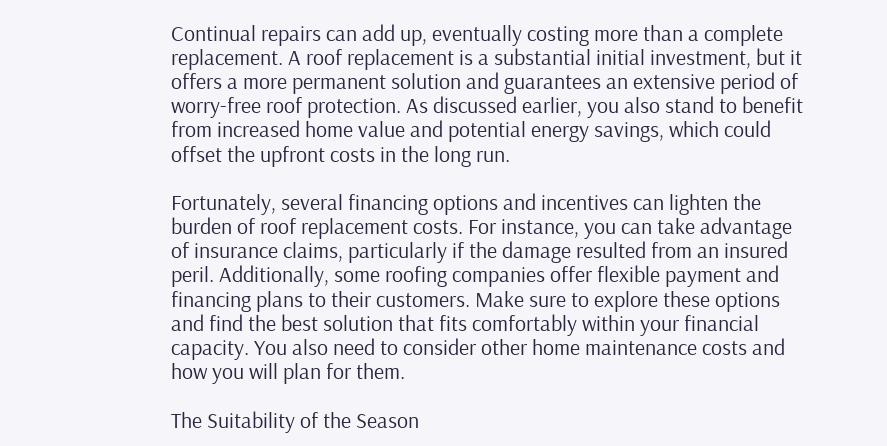Continual repairs can add up, eventually costing more than a complete replacement. A roof replacement is a substantial initial investment, but it offers a more permanent solution and guarantees an extensive period of worry-free roof protection. As discussed earlier, you also stand to benefit from increased home value and potential energy savings, which could offset the upfront costs in the long run.

Fortunately, several financing options and incentives can lighten the burden of roof replacement costs. For instance, you can take advantage of insurance claims, particularly if the damage resulted from an insured peril. Additionally, some roofing companies offer flexible payment and financing plans to their customers. Make sure to explore these options and find the best solution that fits comfortably within your financial capacity. You also need to consider other home maintenance costs and how you will plan for them.

The Suitability of the Season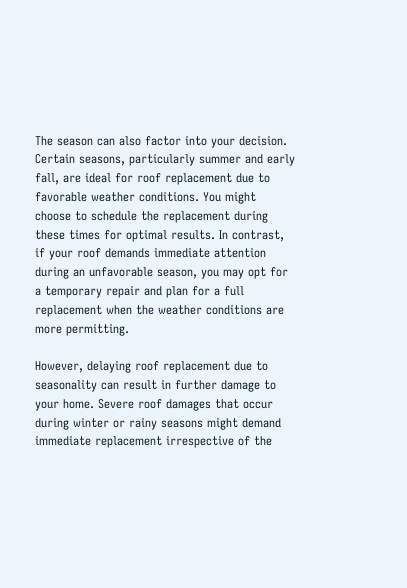The season can also factor into your decision. Certain seasons, particularly summer and early fall, are ideal for roof replacement due to favorable weather conditions. You might choose to schedule the replacement during these times for optimal results. In contrast, if your roof demands immediate attention during an unfavorable season, you may opt for a temporary repair and plan for a full replacement when the weather conditions are more permitting.

However, delaying roof replacement due to seasonality can result in further damage to your home. Severe roof damages that occur during winter or rainy seasons might demand immediate replacement irrespective of the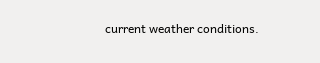current weather conditions.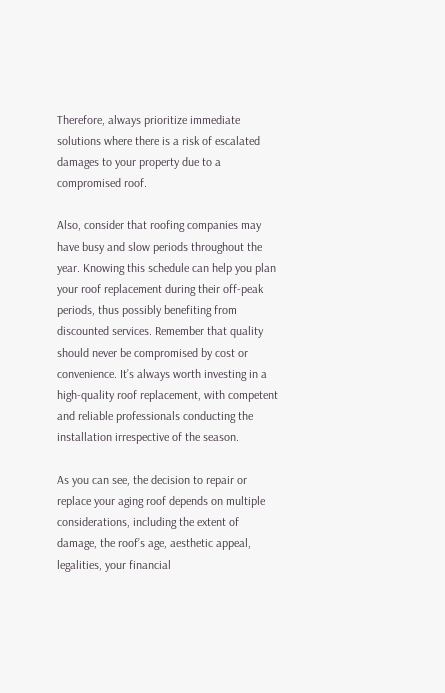Therefore, always prioritize immediate solutions where there is a risk of escalated damages to your property due to a compromised roof.

Also, consider that roofing companies may have busy and slow periods throughout the year. Knowing this schedule can help you plan your roof replacement during their off-peak periods, thus possibly benefiting from discounted services. Remember that quality should never be compromised by cost or convenience. It’s always worth investing in a high-quality roof replacement, with competent and reliable professionals conducting the installation irrespective of the season.

As you can see, the decision to repair or replace your aging roof depends on multiple considerations, including the extent of damage, the roof’s age, aesthetic appeal, legalities, your financial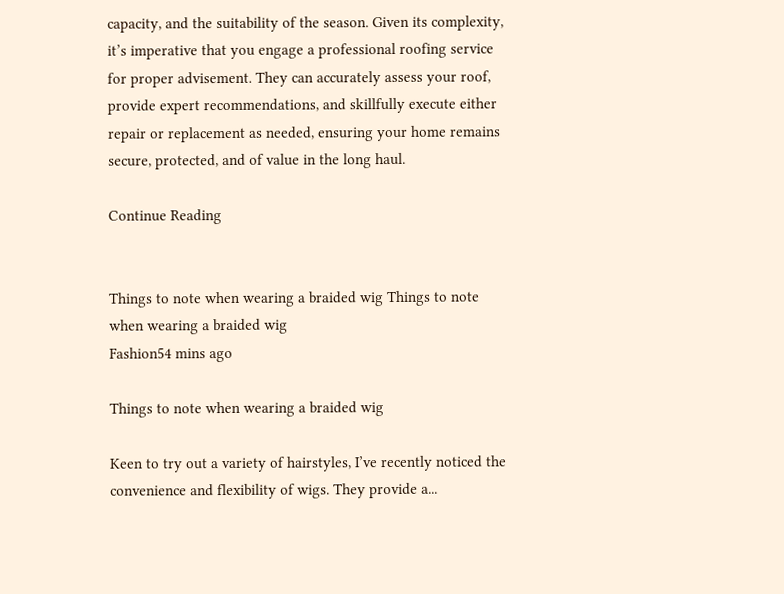capacity, and the suitability of the season. Given its complexity, it’s imperative that you engage a professional roofing service for proper advisement. They can accurately assess your roof, provide expert recommendations, and skillfully execute either repair or replacement as needed, ensuring your home remains secure, protected, and of value in the long haul.

Continue Reading


Things to note when wearing a braided wig Things to note when wearing a braided wig
Fashion54 mins ago

Things to note when wearing a braided wig

Keen to try out a variety of hairstyles, I’ve recently noticed the convenience and flexibility of wigs. They provide a...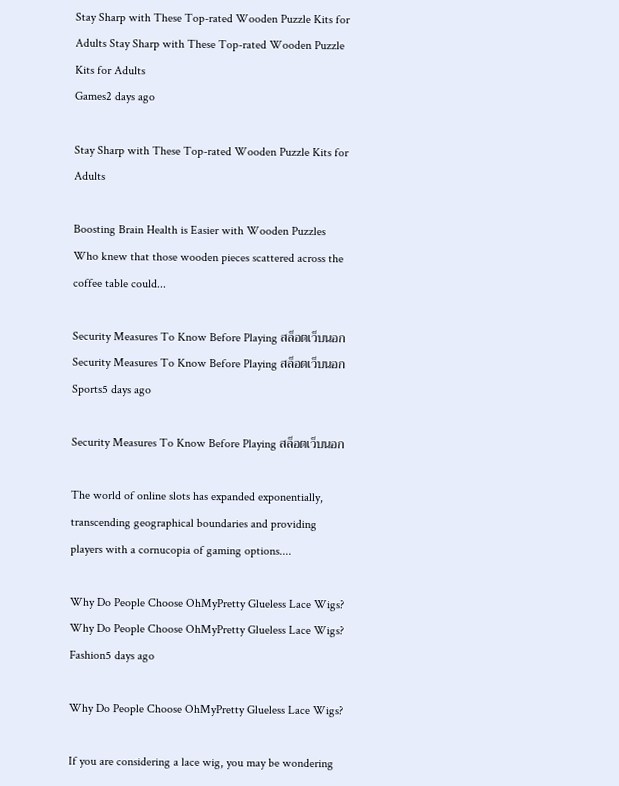Stay Sharp with These Top-rated Wooden Puzzle Kits for Adults Stay Sharp with These Top-rated Wooden Puzzle Kits for Adults
Games2 days ago

Stay Sharp with These Top-rated Wooden Puzzle Kits for Adults

Boosting Brain Health is Easier with Wooden Puzzles Who knew that those wooden pieces scattered across the coffee table could...

Security Measures To Know Before Playing สล็อตเว็บนอก Security Measures To Know Before Playing สล็อตเว็บนอก
Sports5 days ago

Security Measures To Know Before Playing สล็อตเว็บนอก

The world of online slots has expanded exponentially, transcending geographical boundaries and providing players with a cornucopia of gaming options....

Why Do People Choose OhMyPretty Glueless Lace Wigs? Why Do People Choose OhMyPretty Glueless Lace Wigs?
Fashion5 days ago

Why Do People Choose OhMyPretty Glueless Lace Wigs?

If you are considering a lace wig, you may be wondering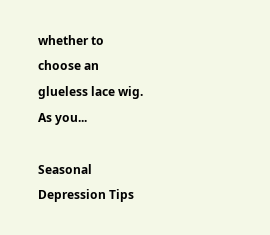whether to choose an glueless lace wig. As you...

Seasonal Depression Tips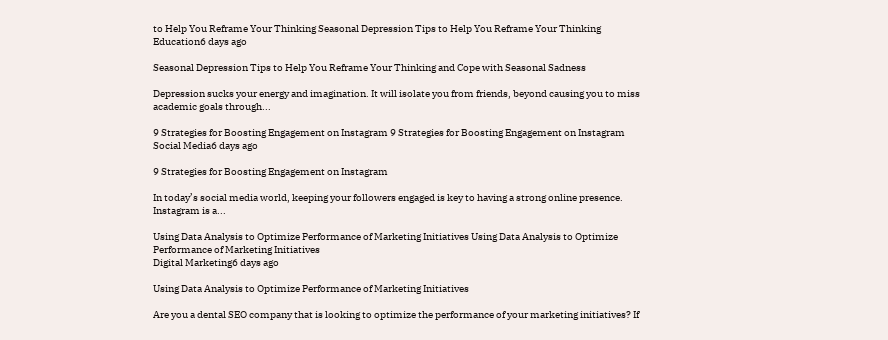to Help You Reframe Your Thinking Seasonal Depression Tips to Help You Reframe Your Thinking
Education6 days ago

Seasonal Depression Tips to Help You Reframe Your Thinking and Cope with Seasonal Sadness

Depression sucks your energy and imagination. It will isolate you from friends, beyond causing you to miss academic goals through...

9 Strategies for Boosting Engagement on Instagram 9 Strategies for Boosting Engagement on Instagram
Social Media6 days ago

9 Strategies for Boosting Engagement on Instagram

In today’s social media world, keeping your followers engaged is key to having a strong online presence. Instagram is a...

Using Data Analysis to Optimize Performance of Marketing Initiatives Using Data Analysis to Optimize Performance of Marketing Initiatives
Digital Marketing6 days ago

Using Data Analysis to Optimize Performance of Marketing Initiatives

Are you a dental SEO company that is looking to optimize the performance of your marketing initiatives? If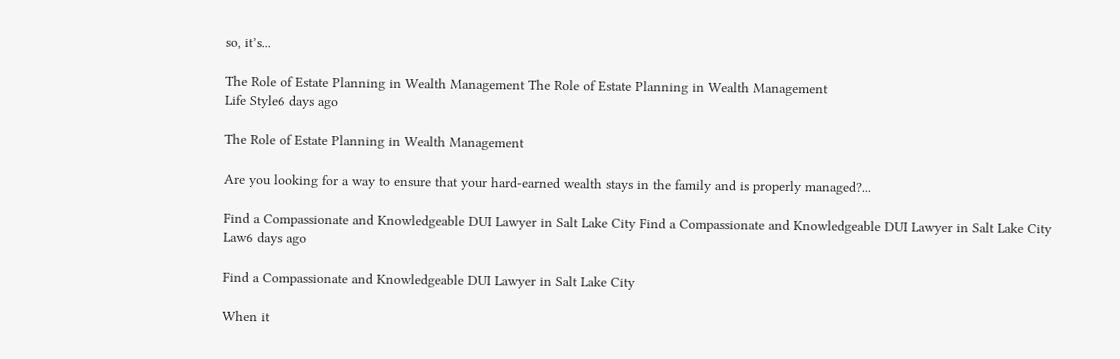so, it’s...

The Role of Estate Planning in Wealth Management The Role of Estate Planning in Wealth Management
Life Style6 days ago

The Role of Estate Planning in Wealth Management

Are you looking for a way to ensure that your hard-earned wealth stays in the family and is properly managed?...

Find a Compassionate and Knowledgeable DUI Lawyer in Salt Lake City Find a Compassionate and Knowledgeable DUI Lawyer in Salt Lake City
Law6 days ago

Find a Compassionate and Knowledgeable DUI Lawyer in Salt Lake City

When it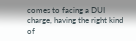comes to facing a DUI charge, having the right kind of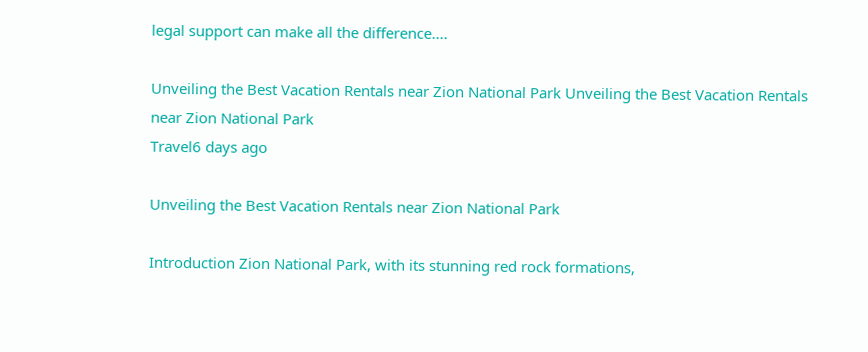legal support can make all the difference....

Unveiling the Best Vacation Rentals near Zion National Park Unveiling the Best Vacation Rentals near Zion National Park
Travel6 days ago

Unveiling the Best Vacation Rentals near Zion National Park

Introduction Zion National Park, with its stunning red rock formations,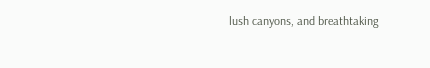lush canyons, and breathtaking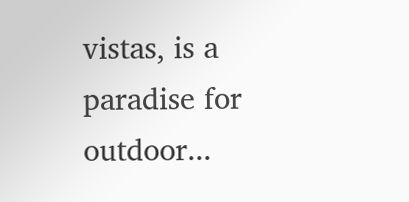vistas, is a paradise for outdoor...